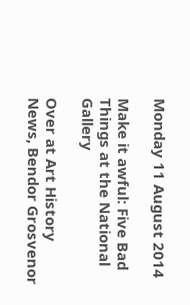Monday 11 August 2014

Make it awful: Five Bad Things at the National Gallery

Over at Art History News, Bendor Grosvenor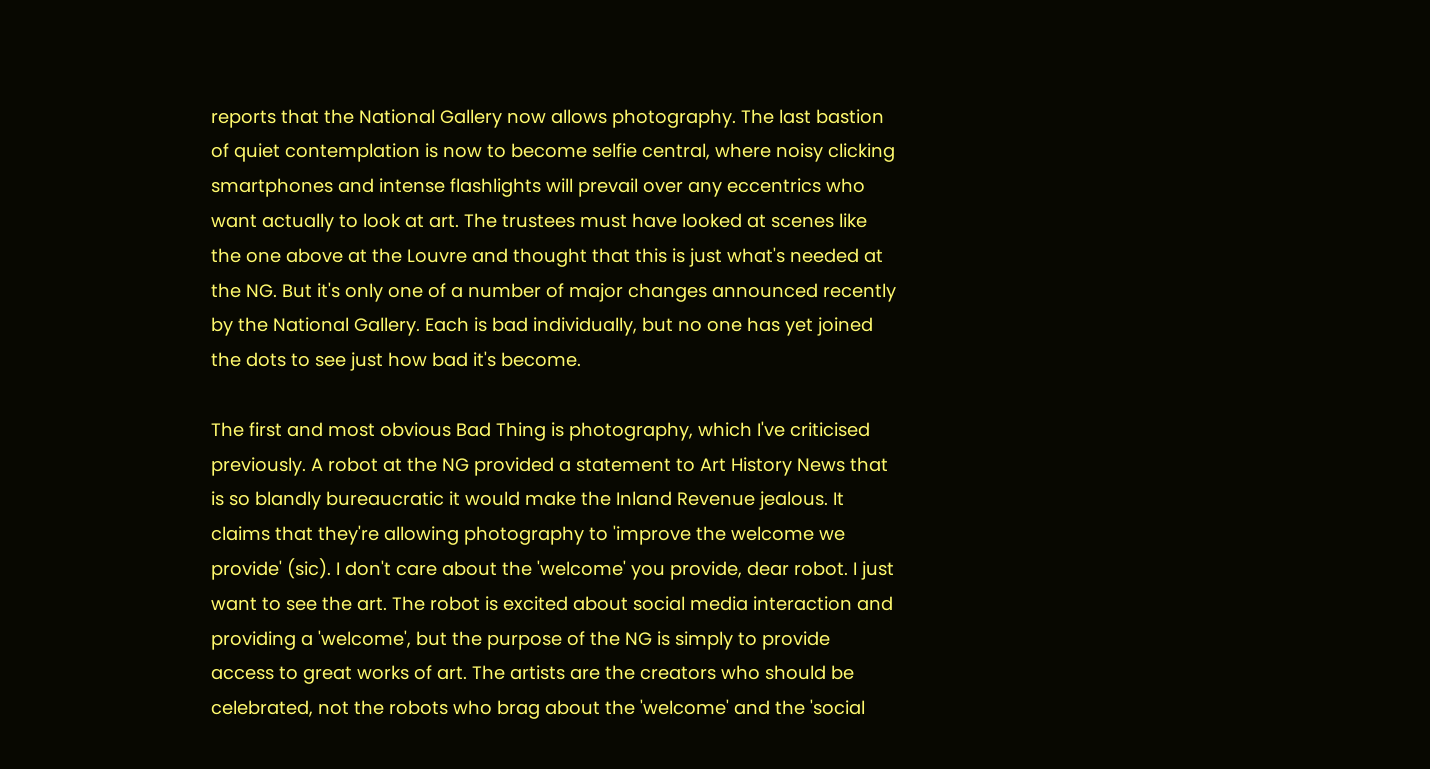reports that the National Gallery now allows photography. The last bastion of quiet contemplation is now to become selfie central, where noisy clicking smartphones and intense flashlights will prevail over any eccentrics who want actually to look at art. The trustees must have looked at scenes like the one above at the Louvre and thought that this is just what's needed at the NG. But it's only one of a number of major changes announced recently by the National Gallery. Each is bad individually, but no one has yet joined the dots to see just how bad it's become.

The first and most obvious Bad Thing is photography, which I've criticised previously. A robot at the NG provided a statement to Art History News that is so blandly bureaucratic it would make the Inland Revenue jealous. It claims that they're allowing photography to 'improve the welcome we provide' (sic). I don't care about the 'welcome' you provide, dear robot. I just want to see the art. The robot is excited about social media interaction and providing a 'welcome', but the purpose of the NG is simply to provide access to great works of art. The artists are the creators who should be celebrated, not the robots who brag about the 'welcome' and the 'social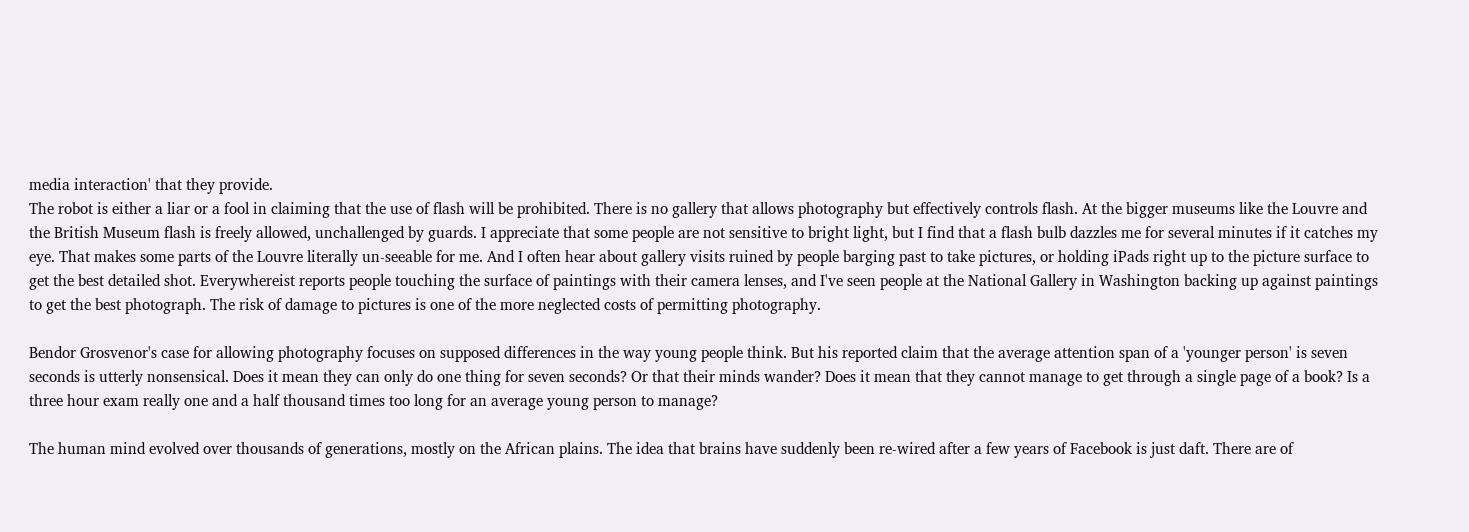media interaction' that they provide.
The robot is either a liar or a fool in claiming that the use of flash will be prohibited. There is no gallery that allows photography but effectively controls flash. At the bigger museums like the Louvre and the British Museum flash is freely allowed, unchallenged by guards. I appreciate that some people are not sensitive to bright light, but I find that a flash bulb dazzles me for several minutes if it catches my eye. That makes some parts of the Louvre literally un-seeable for me. And I often hear about gallery visits ruined by people barging past to take pictures, or holding iPads right up to the picture surface to get the best detailed shot. Everywhereist reports people touching the surface of paintings with their camera lenses, and I've seen people at the National Gallery in Washington backing up against paintings to get the best photograph. The risk of damage to pictures is one of the more neglected costs of permitting photography.

Bendor Grosvenor's case for allowing photography focuses on supposed differences in the way young people think. But his reported claim that the average attention span of a 'younger person' is seven seconds is utterly nonsensical. Does it mean they can only do one thing for seven seconds? Or that their minds wander? Does it mean that they cannot manage to get through a single page of a book? Is a three hour exam really one and a half thousand times too long for an average young person to manage?

The human mind evolved over thousands of generations, mostly on the African plains. The idea that brains have suddenly been re-wired after a few years of Facebook is just daft. There are of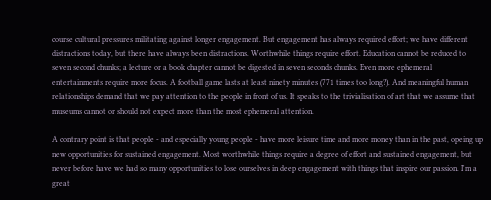course cultural pressures militating against longer engagement. But engagement has always required effort; we have different distractions today, but there have always been distractions. Worthwhile things require effort. Education cannot be reduced to seven second chunks; a lecture or a book chapter cannot be digested in seven seconds chunks. Even more ephemeral entertainments require more focus. A football game lasts at least ninety minutes (771 times too long?). And meaningful human relationships demand that we pay attention to the people in front of us. It speaks to the trivialisation of art that we assume that museums cannot or should not expect more than the most ephemeral attention.

A contrary point is that people - and especially young people - have more leisure time and more money than in the past, opeing up new opportunities for sustained engagement. Most worthwhile things require a degree of effort and sustained engagement, but never before have we had so many opportunities to lose ourselves in deep engagement with things that inspire our passion. I'm a great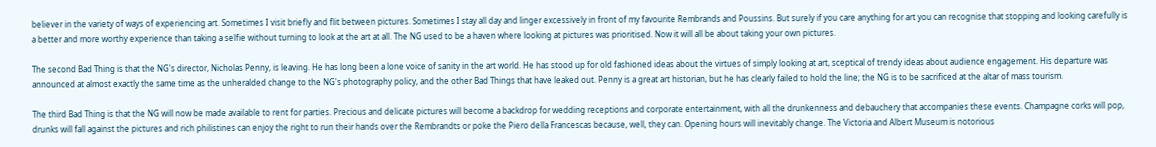believer in the variety of ways of experiencing art. Sometimes I visit briefly and flit between pictures. Sometimes I stay all day and linger excessively in front of my favourite Rembrands and Poussins. But surely if you care anything for art you can recognise that stopping and looking carefully is a better and more worthy experience than taking a selfie without turning to look at the art at all. The NG used to be a haven where looking at pictures was prioritised. Now it will all be about taking your own pictures.

The second Bad Thing is that the NG's director, Nicholas Penny, is leaving. He has long been a lone voice of sanity in the art world. He has stood up for old fashioned ideas about the virtues of simply looking at art, sceptical of trendy ideas about audience engagement. His departure was announced at almost exactly the same time as the unheralded change to the NG's photography policy, and the other Bad Things that have leaked out. Penny is a great art historian, but he has clearly failed to hold the line; the NG is to be sacrificed at the altar of mass tourism.

The third Bad Thing is that the NG will now be made available to rent for parties. Precious and delicate pictures will become a backdrop for wedding receptions and corporate entertainment, with all the drunkenness and debauchery that accompanies these events. Champagne corks will pop, drunks will fall against the pictures and rich philistines can enjoy the right to run their hands over the Rembrandts or poke the Piero della Francescas because, well, they can. Opening hours will inevitably change. The Victoria and Albert Museum is notorious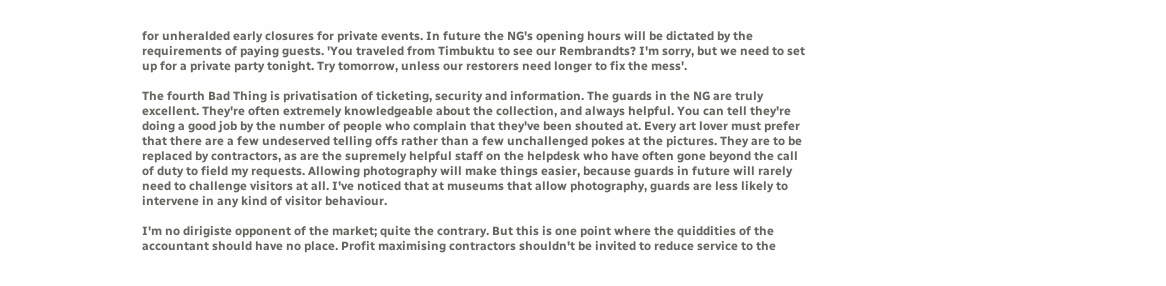for unheralded early closures for private events. In future the NG's opening hours will be dictated by the requirements of paying guests. 'You traveled from Timbuktu to see our Rembrandts? I'm sorry, but we need to set up for a private party tonight. Try tomorrow, unless our restorers need longer to fix the mess'.

The fourth Bad Thing is privatisation of ticketing, security and information. The guards in the NG are truly excellent. They're often extremely knowledgeable about the collection, and always helpful. You can tell they're doing a good job by the number of people who complain that they've been shouted at. Every art lover must prefer that there are a few undeserved telling offs rather than a few unchallenged pokes at the pictures. They are to be replaced by contractors, as are the supremely helpful staff on the helpdesk who have often gone beyond the call of duty to field my requests. Allowing photography will make things easier, because guards in future will rarely need to challenge visitors at all. I've noticed that at museums that allow photography, guards are less likely to intervene in any kind of visitor behaviour.

I'm no dirigiste opponent of the market; quite the contrary. But this is one point where the quiddities of the accountant should have no place. Profit maximising contractors shouldn't be invited to reduce service to the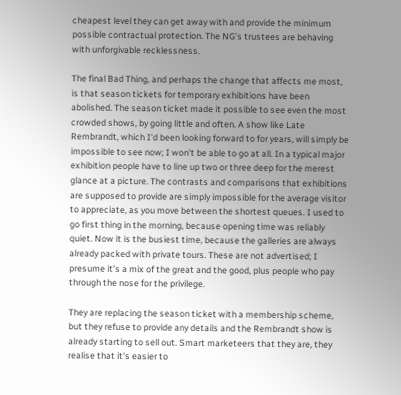cheapest level they can get away with and provide the minimum possible contractual protection. The NG's trustees are behaving with unforgivable recklessness.

The final Bad Thing, and perhaps the change that affects me most, is that season tickets for temporary exhibitions have been abolished. The season ticket made it possible to see even the most crowded shows, by going little and often. A show like Late Rembrandt, which I'd been looking forward to for years, will simply be impossible to see now; I won't be able to go at all. In a typical major exhibition people have to line up two or three deep for the merest glance at a picture. The contrasts and comparisons that exhibitions are supposed to provide are simply impossible for the average visitor to appreciate, as you move between the shortest queues. I used to go first thing in the morning, because opening time was reliably quiet. Now it is the busiest time, because the galleries are always already packed with private tours. These are not advertised; I presume it's a mix of the great and the good, plus people who pay through the nose for the privilege.

They are replacing the season ticket with a membership scheme, but they refuse to provide any details and the Rembrandt show is already starting to sell out. Smart marketeers that they are, they realise that it's easier to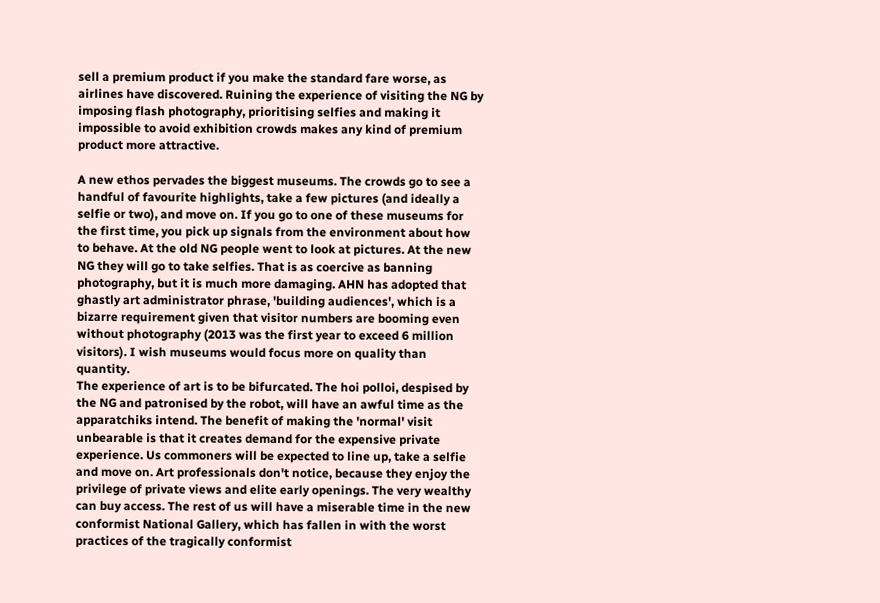sell a premium product if you make the standard fare worse, as airlines have discovered. Ruining the experience of visiting the NG by imposing flash photography, prioritising selfies and making it impossible to avoid exhibition crowds makes any kind of premium product more attractive.

A new ethos pervades the biggest museums. The crowds go to see a handful of favourite highlights, take a few pictures (and ideally a selfie or two), and move on. If you go to one of these museums for the first time, you pick up signals from the environment about how to behave. At the old NG people went to look at pictures. At the new NG they will go to take selfies. That is as coercive as banning photography, but it is much more damaging. AHN has adopted that ghastly art administrator phrase, 'building audiences', which is a bizarre requirement given that visitor numbers are booming even without photography (2013 was the first year to exceed 6 million visitors). I wish museums would focus more on quality than quantity.
The experience of art is to be bifurcated. The hoi polloi, despised by the NG and patronised by the robot, will have an awful time as the apparatchiks intend. The benefit of making the 'normal' visit unbearable is that it creates demand for the expensive private experience. Us commoners will be expected to line up, take a selfie and move on. Art professionals don't notice, because they enjoy the privilege of private views and elite early openings. The very wealthy can buy access. The rest of us will have a miserable time in the new conformist National Gallery, which has fallen in with the worst practices of the tragically conformist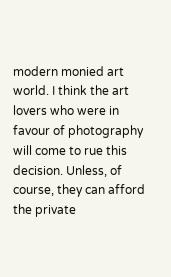modern monied art world. I think the art lovers who were in favour of photography will come to rue this decision. Unless, of course, they can afford the private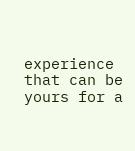experience that can be yours for a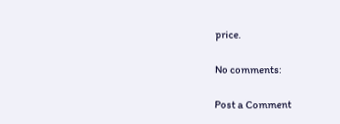price.

No comments:

Post a Comment